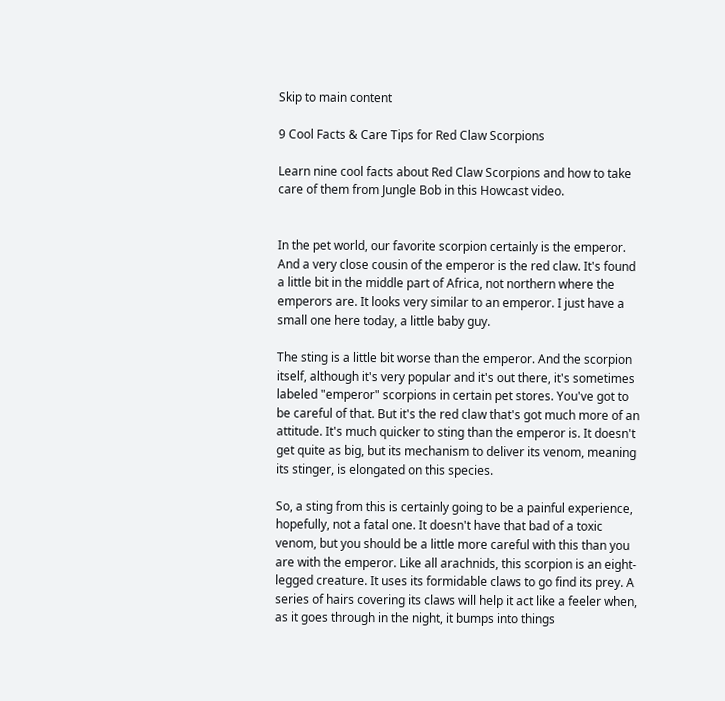Skip to main content

9 Cool Facts & Care Tips for Red Claw Scorpions

Learn nine cool facts about Red Claw Scorpions and how to take care of them from Jungle Bob in this Howcast video.


In the pet world, our favorite scorpion certainly is the emperor. And a very close cousin of the emperor is the red claw. It's found a little bit in the middle part of Africa, not northern where the emperors are. It looks very similar to an emperor. I just have a small one here today, a little baby guy.

The sting is a little bit worse than the emperor. And the scorpion itself, although it's very popular and it's out there, it's sometimes labeled "emperor" scorpions in certain pet stores. You've got to be careful of that. But it's the red claw that's got much more of an attitude. It's much quicker to sting than the emperor is. It doesn't get quite as big, but its mechanism to deliver its venom, meaning its stinger, is elongated on this species.

So, a sting from this is certainly going to be a painful experience, hopefully, not a fatal one. It doesn't have that bad of a toxic venom, but you should be a little more careful with this than you are with the emperor. Like all arachnids, this scorpion is an eight-legged creature. It uses its formidable claws to go find its prey. A series of hairs covering its claws will help it act like a feeler when, as it goes through in the night, it bumps into things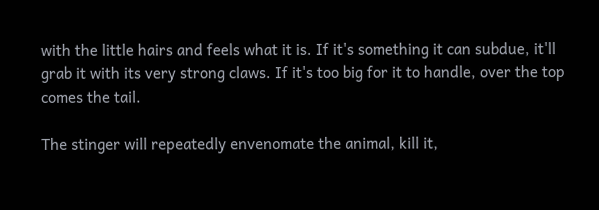with the little hairs and feels what it is. If it's something it can subdue, it'll grab it with its very strong claws. If it's too big for it to handle, over the top comes the tail.

The stinger will repeatedly envenomate the animal, kill it,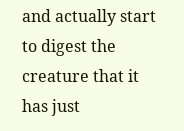and actually start to digest the creature that it has just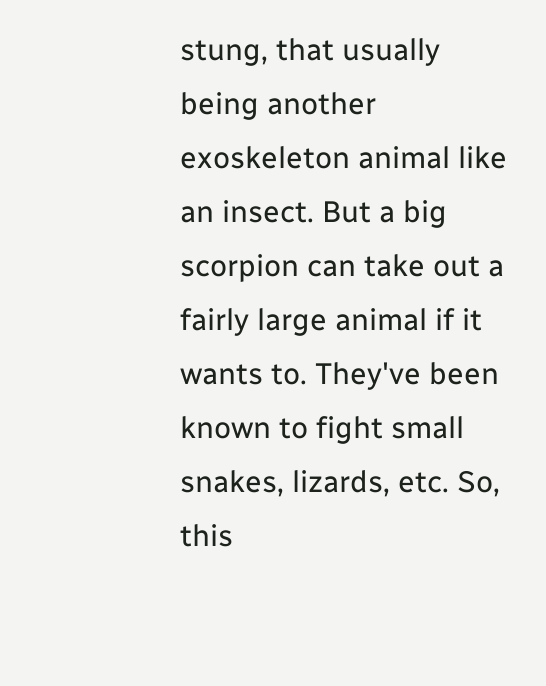stung, that usually being another exoskeleton animal like an insect. But a big scorpion can take out a fairly large animal if it wants to. They've been known to fight small snakes, lizards, etc. So, this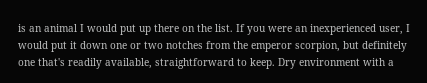is an animal I would put up there on the list. If you were an inexperienced user, I would put it down one or two notches from the emperor scorpion, but definitely one that's readily available, straightforward to keep. Dry environment with a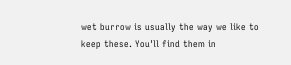wet burrow is usually the way we like to keep these. You'll find them in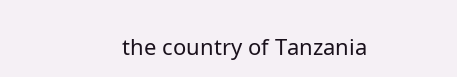the country of Tanzania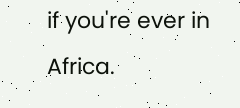if you're ever in Africa.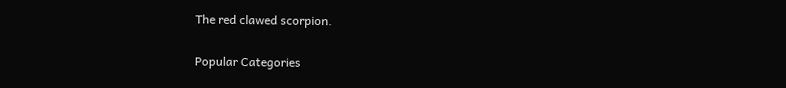The red clawed scorpion.

Popular Categories